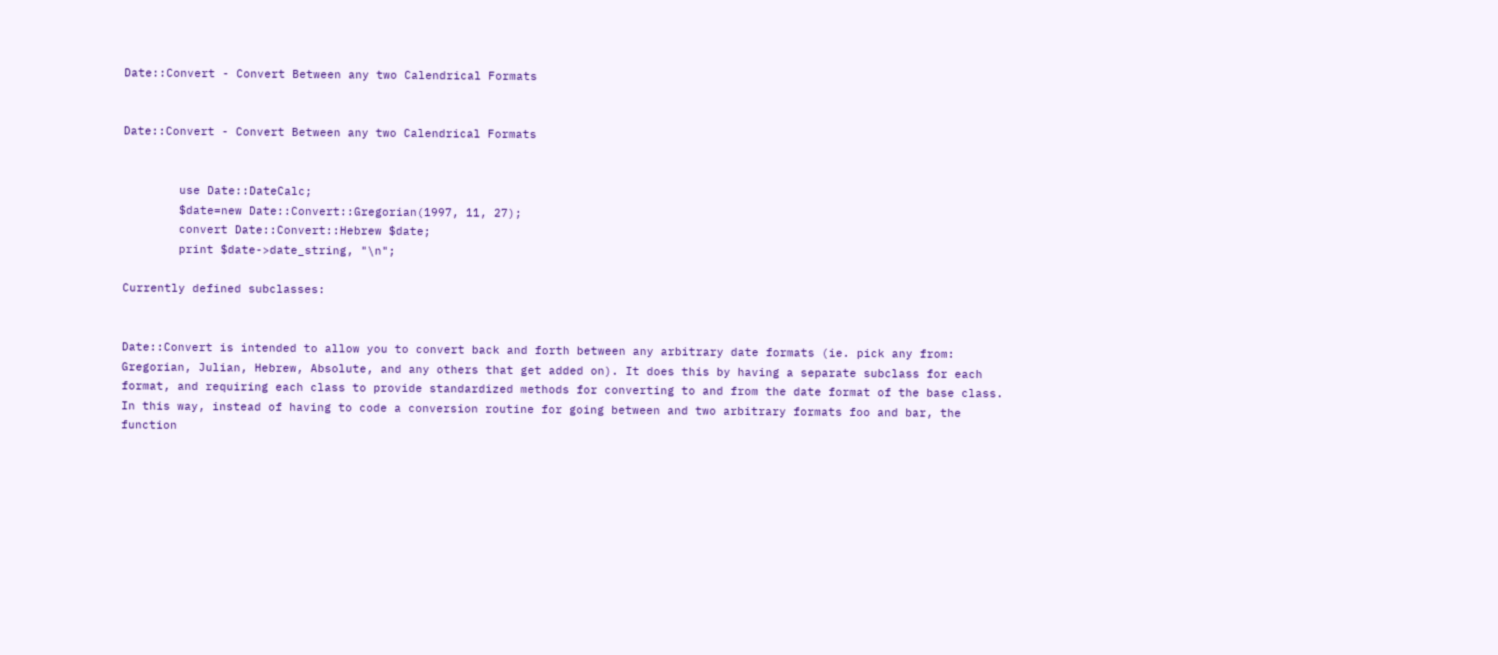Date::Convert - Convert Between any two Calendrical Formats


Date::Convert - Convert Between any two Calendrical Formats


        use Date::DateCalc;
        $date=new Date::Convert::Gregorian(1997, 11, 27);
        convert Date::Convert::Hebrew $date;
        print $date->date_string, "\n";

Currently defined subclasses:


Date::Convert is intended to allow you to convert back and forth between any arbitrary date formats (ie. pick any from: Gregorian, Julian, Hebrew, Absolute, and any others that get added on). It does this by having a separate subclass for each format, and requiring each class to provide standardized methods for converting to and from the date format of the base class. In this way, instead of having to code a conversion routine for going between and two arbitrary formats foo and bar, the function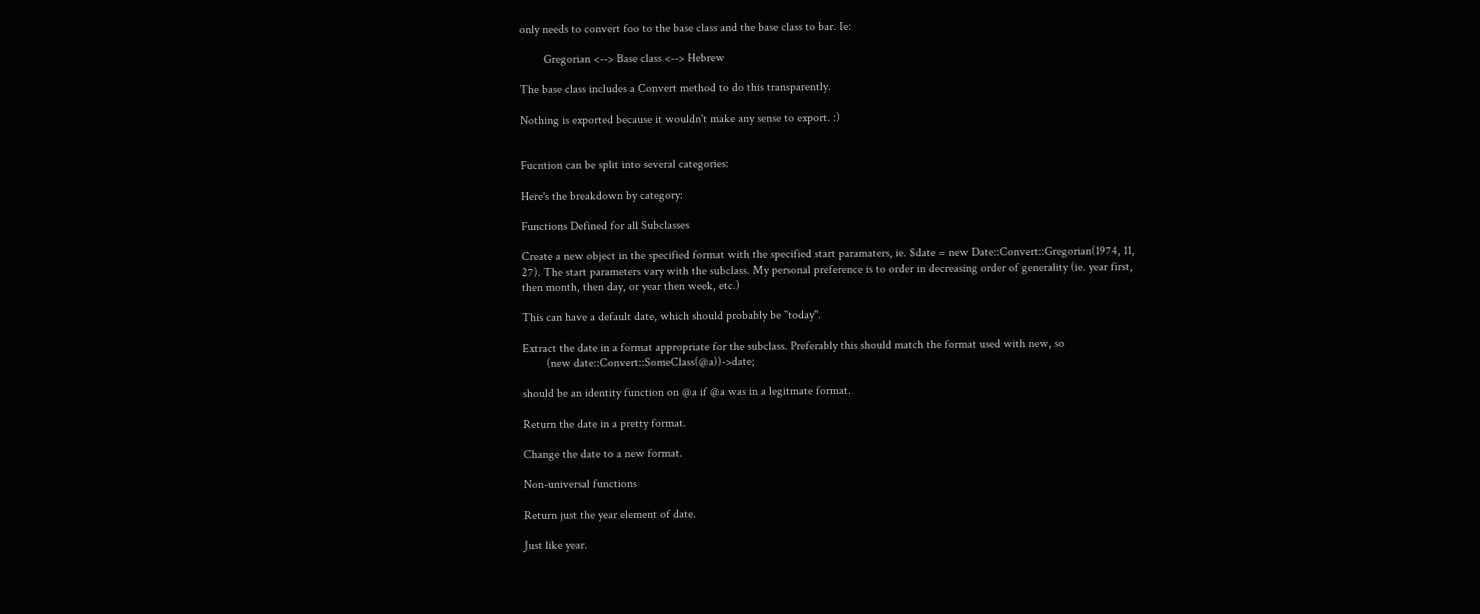only needs to convert foo to the base class and the base class to bar. Ie:

        Gregorian <--> Base class <--> Hebrew

The base class includes a Convert method to do this transparently.

Nothing is exported because it wouldn't make any sense to export. :)


Fucntion can be split into several categories:

Here's the breakdown by category:

Functions Defined for all Subclasses

Create a new object in the specified format with the specified start paramaters, ie. $date = new Date::Convert::Gregorian(1974, 11, 27). The start parameters vary with the subclass. My personal preference is to order in decreasing order of generality (ie. year first, then month, then day, or year then week, etc.)

This can have a default date, which should probably be ``today''.

Extract the date in a format appropriate for the subclass. Preferably this should match the format used with new, so
        (new date::Convert::SomeClass(@a))->date;

should be an identity function on @a if @a was in a legitmate format.

Return the date in a pretty format.

Change the date to a new format.

Non-universal functions

Return just the year element of date.

Just like year.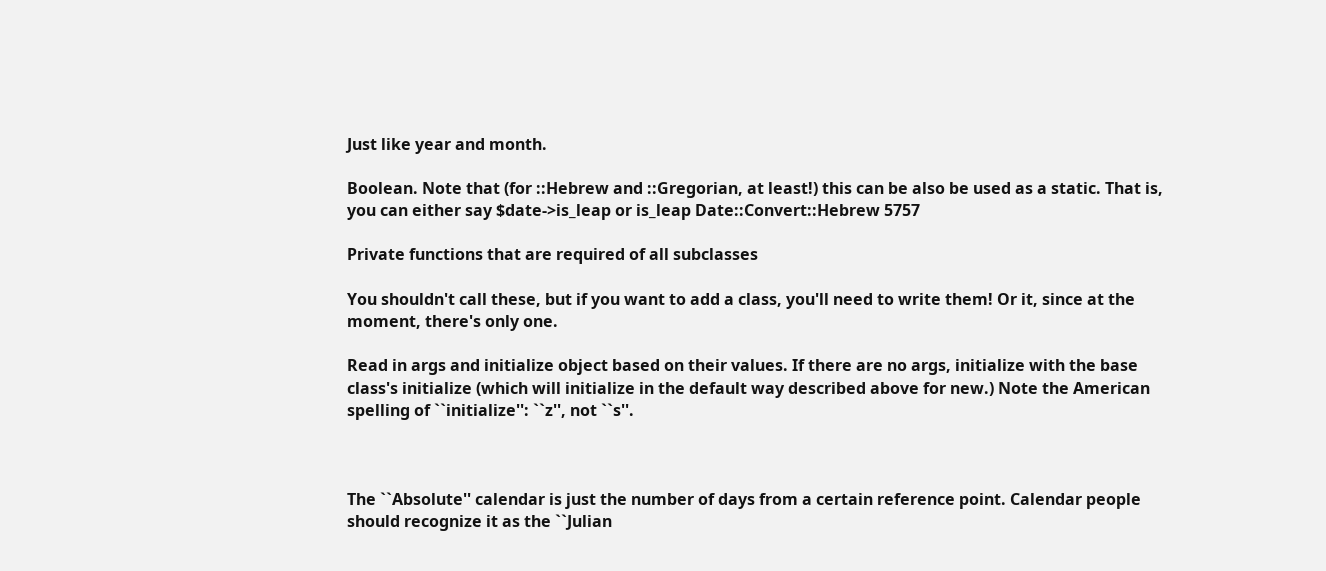Just like year and month.

Boolean. Note that (for ::Hebrew and ::Gregorian, at least!) this can be also be used as a static. That is, you can either say $date->is_leap or is_leap Date::Convert::Hebrew 5757

Private functions that are required of all subclasses

You shouldn't call these, but if you want to add a class, you'll need to write them! Or it, since at the moment, there's only one.

Read in args and initialize object based on their values. If there are no args, initialize with the base class's initialize (which will initialize in the default way described above for new.) Note the American spelling of ``initialize'': ``z'', not ``s''.



The ``Absolute'' calendar is just the number of days from a certain reference point. Calendar people should recognize it as the ``Julian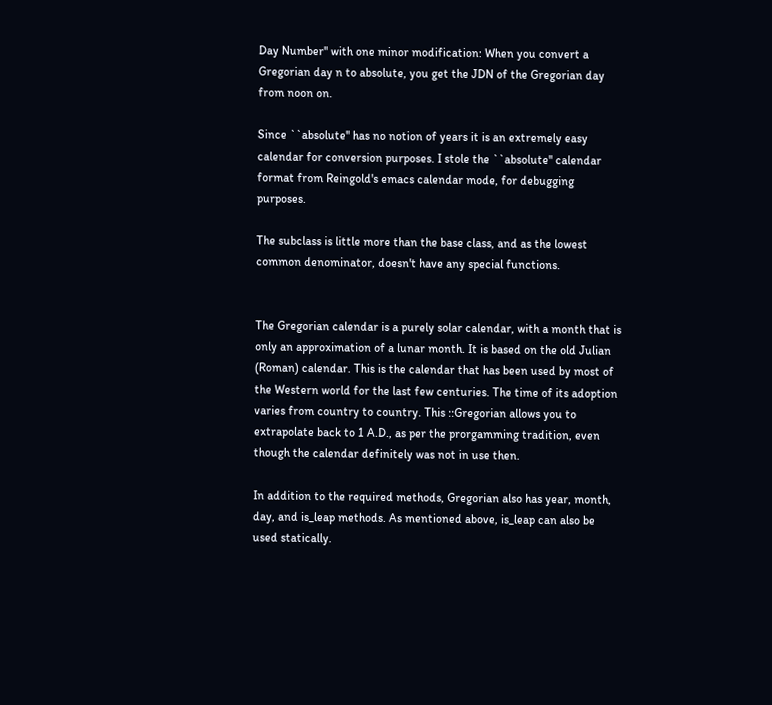Day Number'' with one minor modification: When you convert a Gregorian day n to absolute, you get the JDN of the Gregorian day from noon on.

Since ``absolute'' has no notion of years it is an extremely easy calendar for conversion purposes. I stole the ``absolute'' calendar format from Reingold's emacs calendar mode, for debugging purposes.

The subclass is little more than the base class, and as the lowest common denominator, doesn't have any special functions.


The Gregorian calendar is a purely solar calendar, with a month that is only an approximation of a lunar month. It is based on the old Julian (Roman) calendar. This is the calendar that has been used by most of the Western world for the last few centuries. The time of its adoption varies from country to country. This ::Gregorian allows you to extrapolate back to 1 A.D., as per the prorgamming tradition, even though the calendar definitely was not in use then.

In addition to the required methods, Gregorian also has year, month, day, and is_leap methods. As mentioned above, is_leap can also be used statically.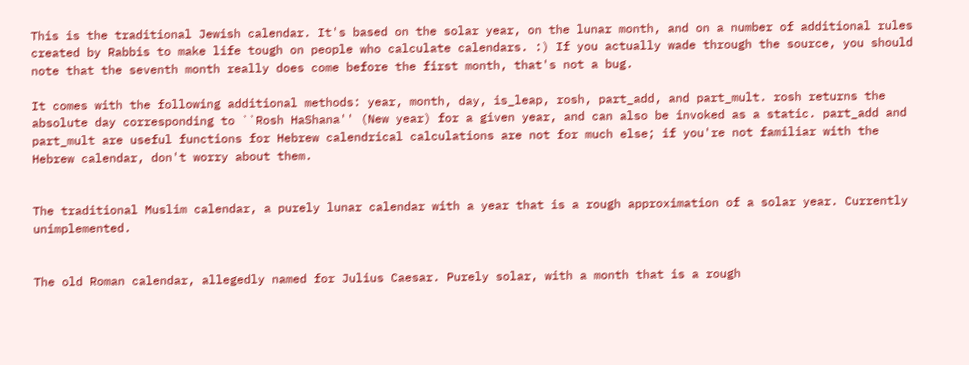This is the traditional Jewish calendar. It's based on the solar year, on the lunar month, and on a number of additional rules created by Rabbis to make life tough on people who calculate calendars. :) If you actually wade through the source, you should note that the seventh month really does come before the first month, that's not a bug.

It comes with the following additional methods: year, month, day, is_leap, rosh, part_add, and part_mult. rosh returns the absolute day corresponding to ``Rosh HaShana'' (New year) for a given year, and can also be invoked as a static. part_add and part_mult are useful functions for Hebrew calendrical calculations are not for much else; if you're not familiar with the Hebrew calendar, don't worry about them.


The traditional Muslim calendar, a purely lunar calendar with a year that is a rough approximation of a solar year. Currently unimplemented.


The old Roman calendar, allegedly named for Julius Caesar. Purely solar, with a month that is a rough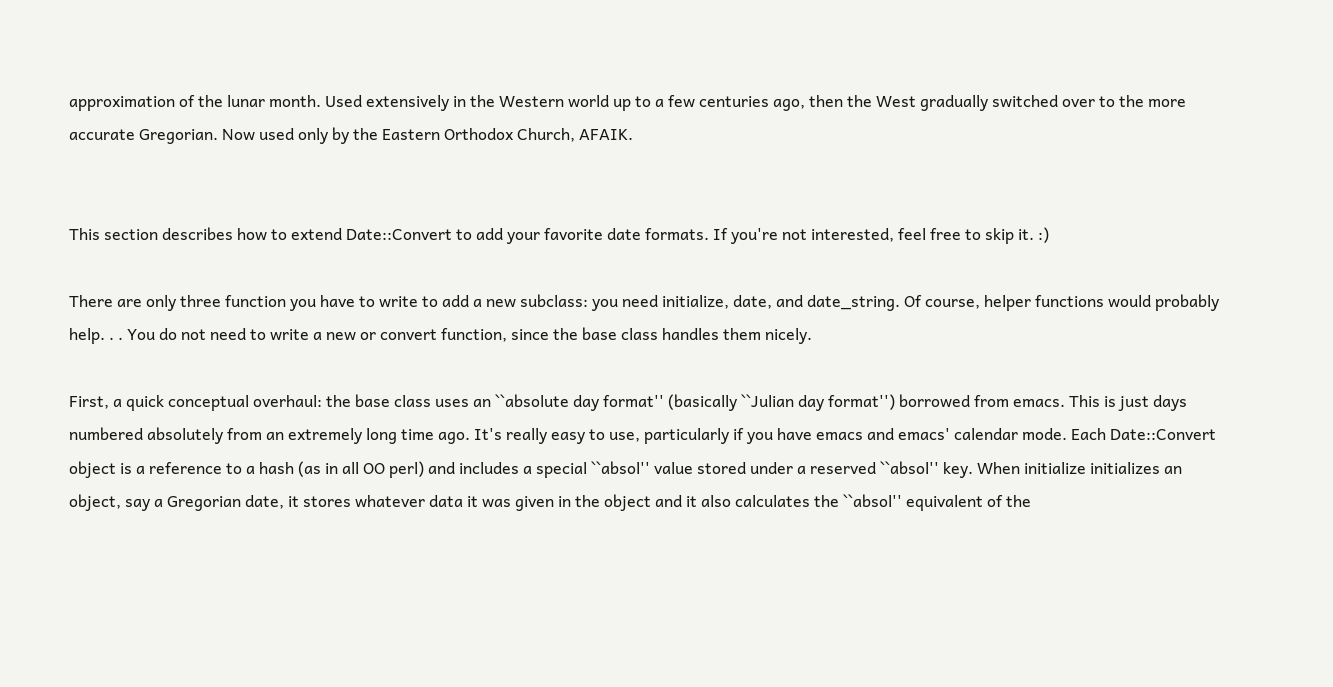approximation of the lunar month. Used extensively in the Western world up to a few centuries ago, then the West gradually switched over to the more accurate Gregorian. Now used only by the Eastern Orthodox Church, AFAIK.


This section describes how to extend Date::Convert to add your favorite date formats. If you're not interested, feel free to skip it. :)

There are only three function you have to write to add a new subclass: you need initialize, date, and date_string. Of course, helper functions would probably help. . . You do not need to write a new or convert function, since the base class handles them nicely.

First, a quick conceptual overhaul: the base class uses an ``absolute day format'' (basically ``Julian day format'') borrowed from emacs. This is just days numbered absolutely from an extremely long time ago. It's really easy to use, particularly if you have emacs and emacs' calendar mode. Each Date::Convert object is a reference to a hash (as in all OO perl) and includes a special ``absol'' value stored under a reserved ``absol'' key. When initialize initializes an object, say a Gregorian date, it stores whatever data it was given in the object and it also calculates the ``absol'' equivalent of the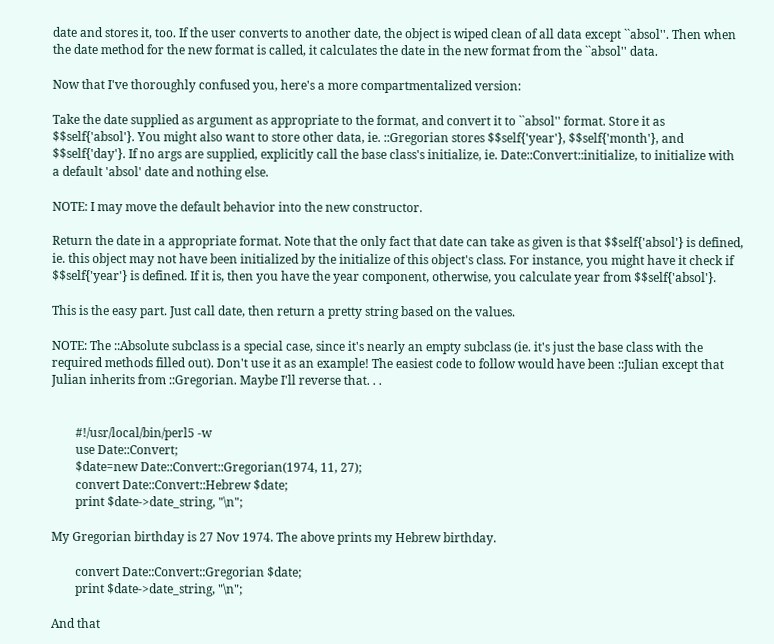date and stores it, too. If the user converts to another date, the object is wiped clean of all data except ``absol''. Then when the date method for the new format is called, it calculates the date in the new format from the ``absol'' data.

Now that I've thoroughly confused you, here's a more compartmentalized version:

Take the date supplied as argument as appropriate to the format, and convert it to ``absol'' format. Store it as $$self{'absol'}. You might also want to store other data, ie. ::Gregorian stores $$self{'year'}, $$self{'month'}, and $$self{'day'}. If no args are supplied, explicitly call the base class's initialize, ie. Date::Convert::initialize, to initialize with a default 'absol' date and nothing else.

NOTE: I may move the default behavior into the new constructor.

Return the date in a appropriate format. Note that the only fact that date can take as given is that $$self{'absol'} is defined, ie. this object may not have been initialized by the initialize of this object's class. For instance, you might have it check if $$self{'year'} is defined. If it is, then you have the year component, otherwise, you calculate year from $$self{'absol'}.

This is the easy part. Just call date, then return a pretty string based on the values.

NOTE: The ::Absolute subclass is a special case, since it's nearly an empty subclass (ie. it's just the base class with the required methods filled out). Don't use it as an example! The easiest code to follow would have been ::Julian except that Julian inherits from ::Gregorian. Maybe I'll reverse that. . .


        #!/usr/local/bin/perl5 -w
        use Date::Convert;
        $date=new Date::Convert::Gregorian(1974, 11, 27);
        convert Date::Convert::Hebrew $date;
        print $date->date_string, "\n";

My Gregorian birthday is 27 Nov 1974. The above prints my Hebrew birthday.

        convert Date::Convert::Gregorian $date;
        print $date->date_string, "\n";

And that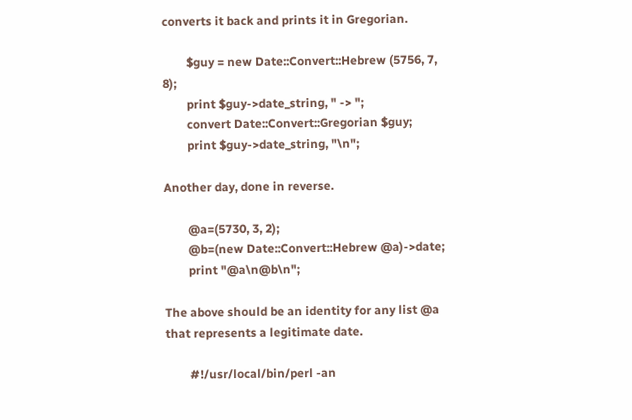converts it back and prints it in Gregorian.

        $guy = new Date::Convert::Hebrew (5756, 7, 8);
        print $guy->date_string, " -> ";
        convert Date::Convert::Gregorian $guy;
        print $guy->date_string, "\n";

Another day, done in reverse.

        @a=(5730, 3, 2);
        @b=(new Date::Convert::Hebrew @a)->date;
        print "@a\n@b\n";

The above should be an identity for any list @a that represents a legitimate date.

        #!/usr/local/bin/perl -an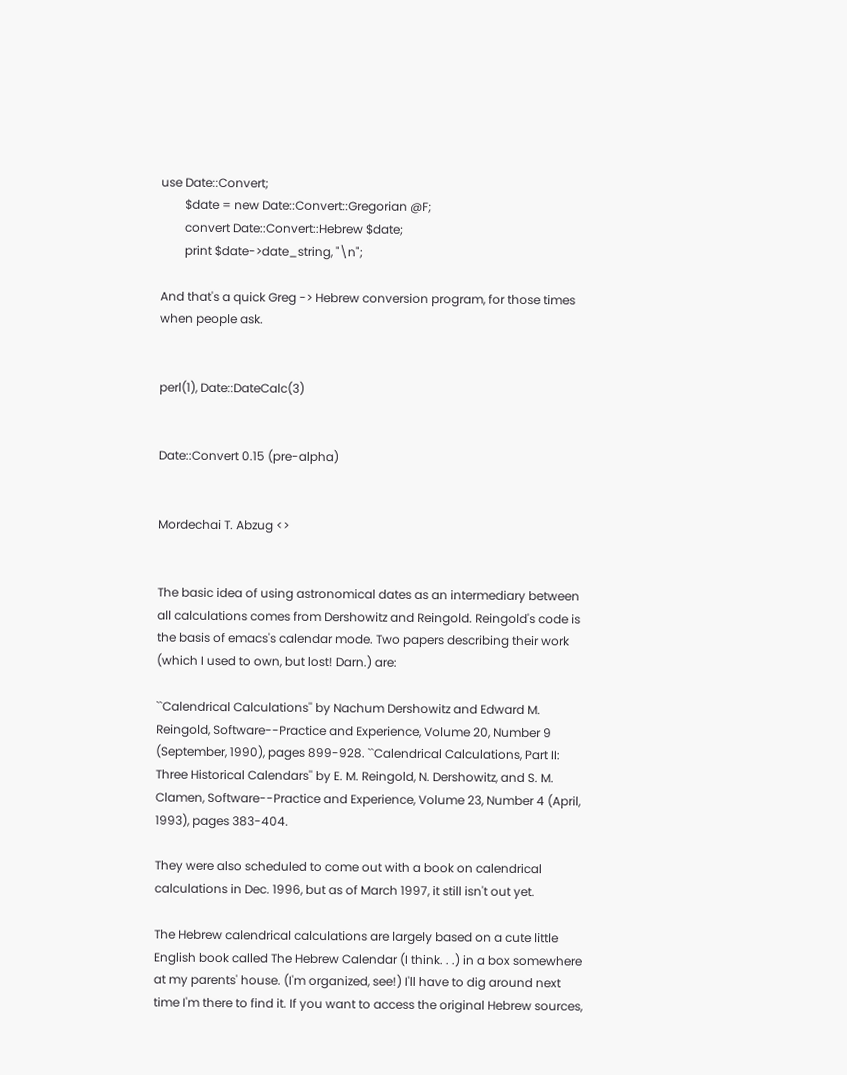use Date::Convert;
        $date = new Date::Convert::Gregorian @F;
        convert Date::Convert::Hebrew $date;
        print $date->date_string, "\n";

And that's a quick Greg -> Hebrew conversion program, for those times when people ask.


perl(1), Date::DateCalc(3)


Date::Convert 0.15 (pre-alpha)


Mordechai T. Abzug <>


The basic idea of using astronomical dates as an intermediary between all calculations comes from Dershowitz and Reingold. Reingold's code is the basis of emacs's calendar mode. Two papers describing their work (which I used to own, but lost! Darn.) are:

``Calendrical Calculations'' by Nachum Dershowitz and Edward M. Reingold, Software--Practice and Experience, Volume 20, Number 9 (September, 1990), pages 899-928. ``Calendrical Calculations, Part II: Three Historical Calendars'' by E. M. Reingold, N. Dershowitz, and S. M. Clamen, Software--Practice and Experience, Volume 23, Number 4 (April, 1993), pages 383-404.

They were also scheduled to come out with a book on calendrical calculations in Dec. 1996, but as of March 1997, it still isn't out yet.

The Hebrew calendrical calculations are largely based on a cute little English book called The Hebrew Calendar (I think. . .) in a box somewhere at my parents' house. (I'm organized, see!) I'll have to dig around next time I'm there to find it. If you want to access the original Hebrew sources,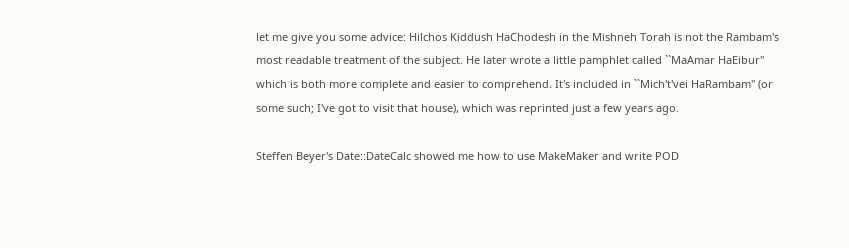let me give you some advice: Hilchos Kiddush HaChodesh in the Mishneh Torah is not the Rambam's most readable treatment of the subject. He later wrote a little pamphlet called ``MaAmar HaEibur'' which is both more complete and easier to comprehend. It's included in ``Mich't'vei HaRambam'' (or some such; I've got to visit that house), which was reprinted just a few years ago.

Steffen Beyer's Date::DateCalc showed me how to use MakeMaker and write POD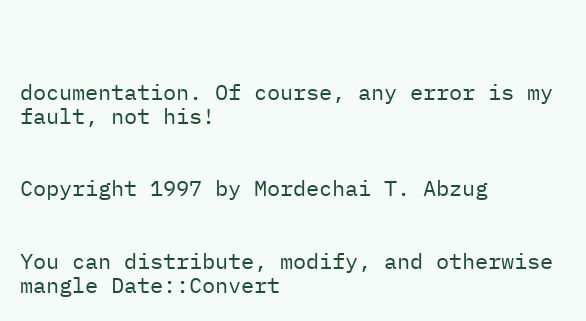documentation. Of course, any error is my fault, not his!


Copyright 1997 by Mordechai T. Abzug


You can distribute, modify, and otherwise mangle Date::Convert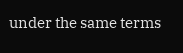under the same terms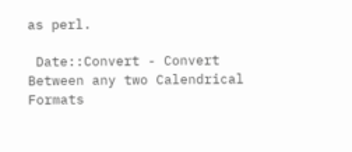as perl.

 Date::Convert - Convert Between any two Calendrical Formats